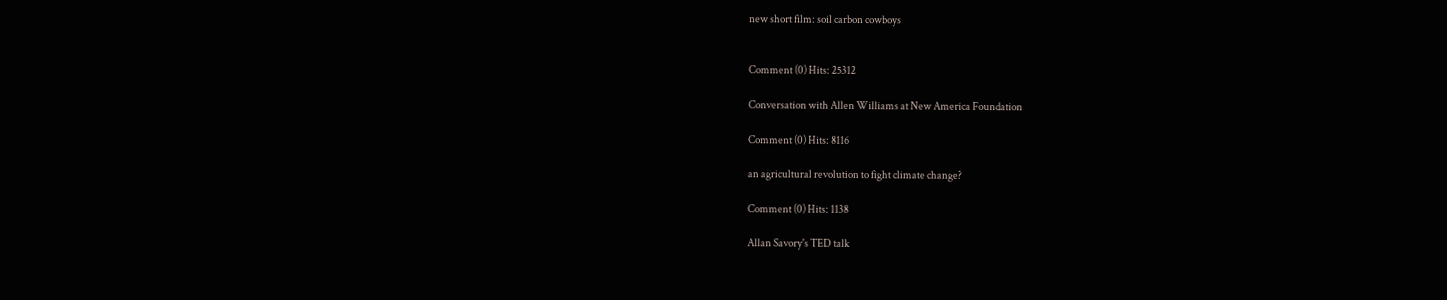new short film: soil carbon cowboys


Comment (0) Hits: 25312

Conversation with Allen Williams at New America Foundation

Comment (0) Hits: 8116

an agricultural revolution to fight climate change?

Comment (0) Hits: 1138

Allan Savory's TED talk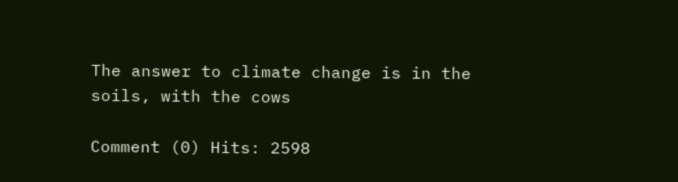The answer to climate change is in the soils, with the cows

Comment (0) Hits: 2598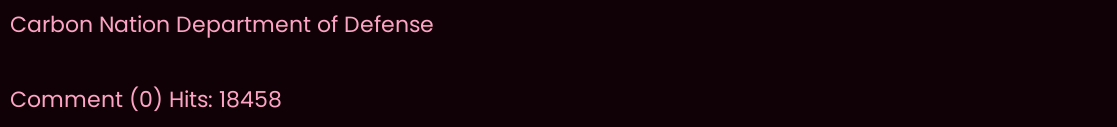Carbon Nation Department of Defense

Comment (0) Hits: 18458